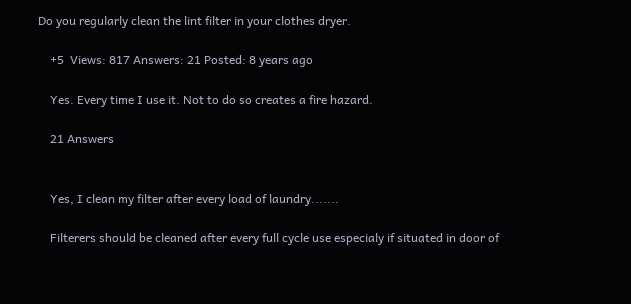Do you regularly clean the lint filter in your clothes dryer.

    +5  Views: 817 Answers: 21 Posted: 8 years ago

    Yes. Every time I use it. Not to do so creates a fire hazard.

    21 Answers


    Yes, I clean my filter after every load of laundry.......

    Filterers should be cleaned after every full cycle use especialy if situated in door of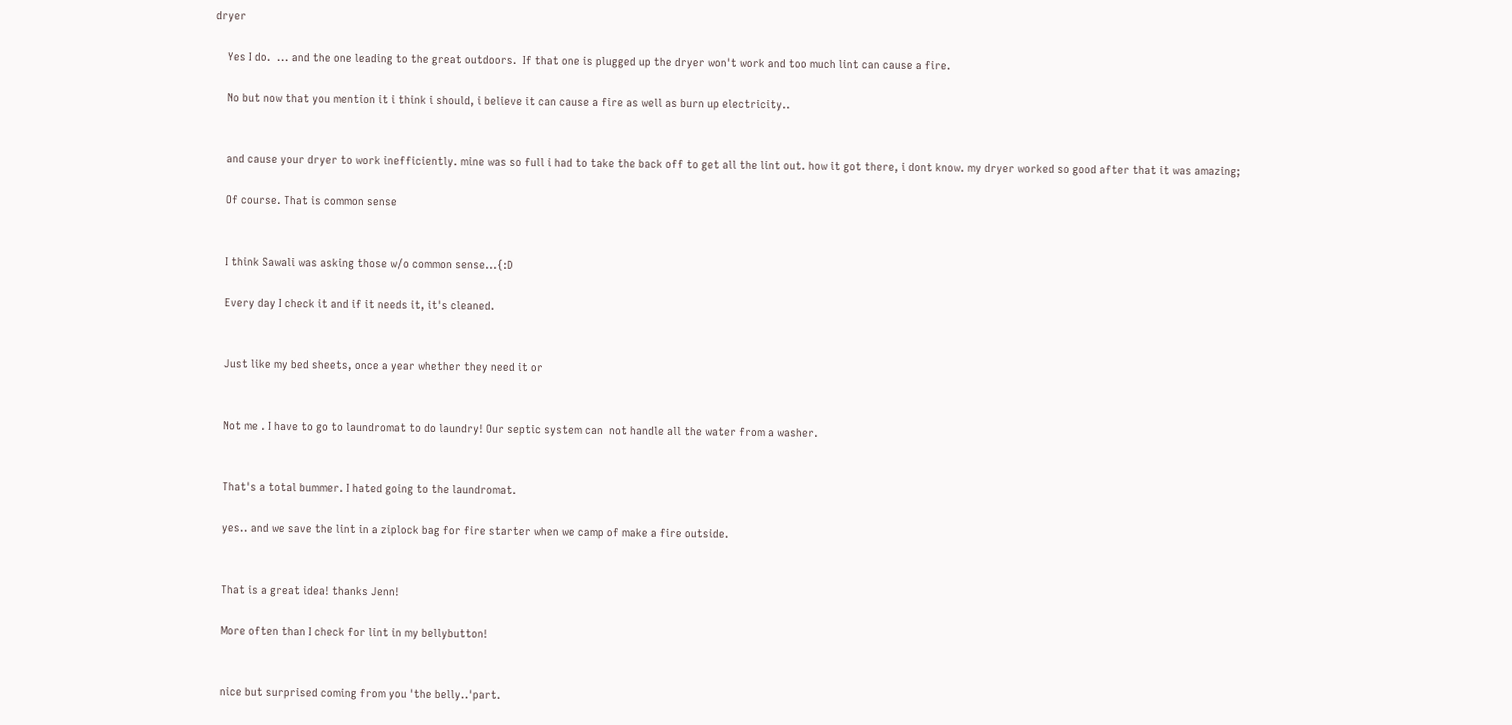dryer

    Yes I do.  ... and the one leading to the great outdoors.  If that one is plugged up the dryer won't work and too much lint can cause a fire.

    No but now that you mention it i think i should, i believe it can cause a fire as well as burn up electricity..


    and cause your dryer to work inefficiently. mine was so full i had to take the back off to get all the lint out. how it got there, i dont know. my dryer worked so good after that it was amazing;

    Of course. That is common sense


    I think Sawali was asking those w/o common sense...{:D

    Every day I check it and if it needs it, it's cleaned.


    Just like my bed sheets, once a year whether they need it or


    Not me . I have to go to laundromat to do laundry! Our septic system can  not handle all the water from a washer.


    That's a total bummer. I hated going to the laundromat.

    yes.. and we save the lint in a ziplock bag for fire starter when we camp of make a fire outside.


    That is a great idea! thanks Jenn!

    More often than I check for lint in my bellybutton!


    nice but surprised coming from you 'the belly..'part.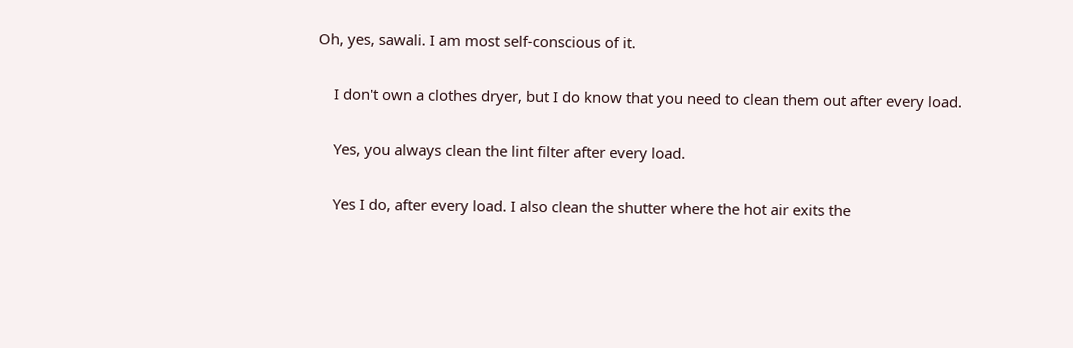Oh, yes, sawali. I am most self-conscious of it.

    I don't own a clothes dryer, but I do know that you need to clean them out after every load.

    Yes, you always clean the lint filter after every load.

    Yes I do, after every load. I also clean the shutter where the hot air exits the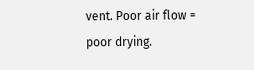vent. Poor air flow = poor drying.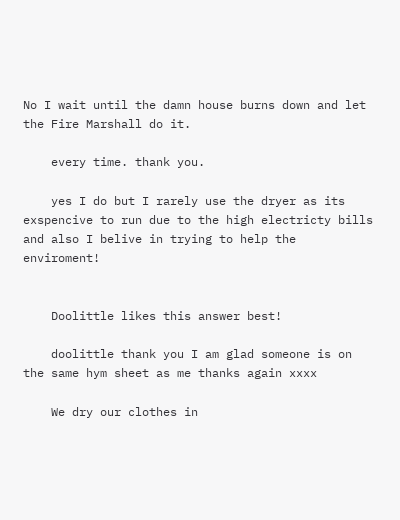No I wait until the damn house burns down and let the Fire Marshall do it.

    every time. thank you.

    yes I do but I rarely use the dryer as its exspencive to run due to the high electricty bills and also I belive in trying to help the enviroment!


    Doolittle likes this answer best!

    doolittle thank you I am glad someone is on the same hym sheet as me thanks again xxxx

    We dry our clothes in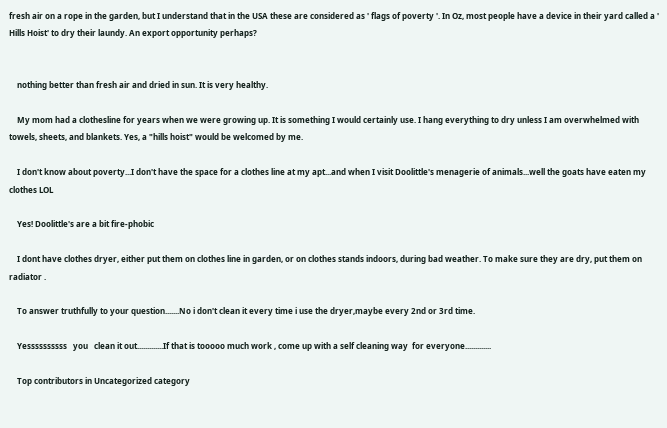fresh air on a rope in the garden, but I understand that in the USA these are considered as ' flags of poverty '. In Oz, most people have a device in their yard called a ' Hills Hoist' to dry their laundy. An export opportunity perhaps?


    nothing better than fresh air and dried in sun. It is very healthy.

    My mom had a clothesline for years when we were growing up. It is something I would certainly use. I hang everything to dry unless I am overwhelmed with towels, sheets, and blankets. Yes, a "hills hoist" would be welcomed by me.

    I don't know about poverty...I don't have the space for a clothes line at my apt...and when I visit Doolittle's menagerie of animals...well the goats have eaten my clothes LOL

    Yes! Doolittle's are a bit fire-phobic

    I dont have clothes dryer, either put them on clothes line in garden, or on clothes stands indoors, during bad weather. To make sure they are dry, put them on radiator .

    To answer truthfully to your question.......No i don't clean it every time i use the dryer,maybe every 2nd or 3rd time.

    Yessssssssss   you   clean it out.............If that is tooooo much work , come up with a self cleaning way  for everyone.............

    Top contributors in Uncategorized category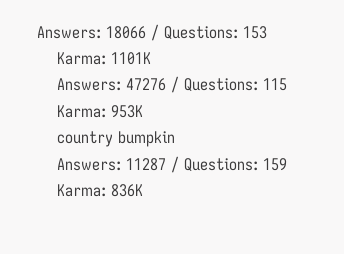Answers: 18066 / Questions: 153
    Karma: 1101K
    Answers: 47276 / Questions: 115
    Karma: 953K
    country bumpkin
    Answers: 11287 / Questions: 159
    Karma: 836K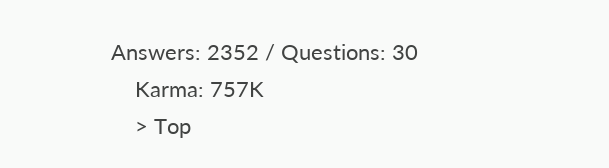Answers: 2352 / Questions: 30
    Karma: 757K
    > Top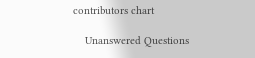contributors chart

    Unanswered Questions